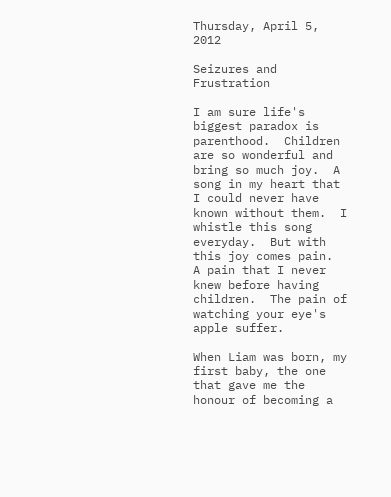Thursday, April 5, 2012

Seizures and Frustration

I am sure life's biggest paradox is parenthood.  Children are so wonderful and bring so much joy.  A song in my heart that I could never have known without them.  I whistle this song everyday.  But with this joy comes pain.  A pain that I never knew before having children.  The pain of watching your eye's apple suffer.

When Liam was born, my first baby, the one that gave me the honour of becoming a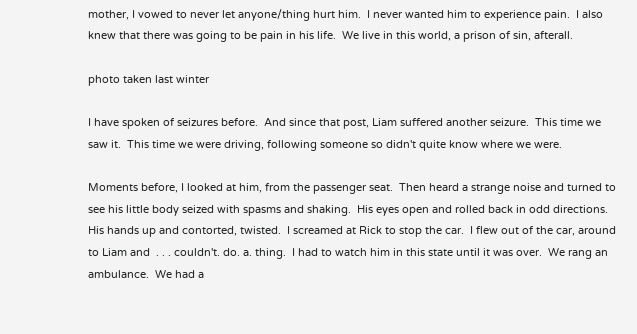mother, I vowed to never let anyone/thing hurt him.  I never wanted him to experience pain.  I also knew that there was going to be pain in his life.  We live in this world, a prison of sin, afterall.

photo taken last winter

I have spoken of seizures before.  And since that post, Liam suffered another seizure.  This time we saw it.  This time we were driving, following someone so didn't quite know where we were.

Moments before, I looked at him, from the passenger seat.  Then heard a strange noise and turned to see his little body seized with spasms and shaking.  His eyes open and rolled back in odd directions.  His hands up and contorted, twisted.  I screamed at Rick to stop the car.  I flew out of the car, around to Liam and  . . . couldn't. do. a. thing.  I had to watch him in this state until it was over.  We rang an ambulance.  We had a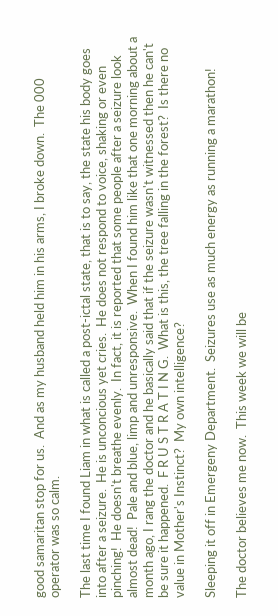good samaritan stop for us.  And as my husband held him in his arms, I broke down.  The 000 operator was so calm.

The last time I found Liam in what is called a post-ictal state, that is to say, the state his body goes into after a seizure.  He is unconcious yet cries.  He does not respond to voice, shaking or even pinching!  He doesn't breathe evenly.  In fact, it is reported that some people after a seizure look almost dead!  Pale and blue, limp and unresponsive.  When I found him like that one morning about a month ago, I rang the doctor and he basically said that if the seizure wasn't witnessed then he can't be sure it happened.  F R U S T R A T I N G.  What is this, the tree falling in the forest?  Is there no value in Mother's Instinct?  My own intelligence?

Sleeping it off in Emergeny Department.  Seizures use as much energy as running a marathon!

The doctor believes me now.  This week we will be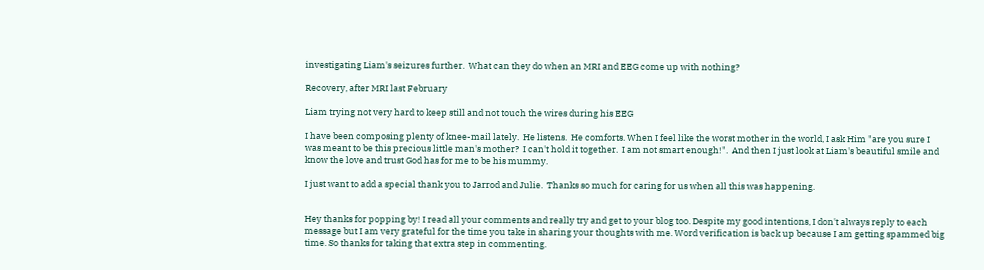investigating Liam's seizures further.  What can they do when an MRI and EEG come up with nothing?

Recovery, after MRI last February

Liam trying not very hard to keep still and not touch the wires during his EEG

I have been composing plenty of knee-mail lately.  He listens.  He comforts. When I feel like the worst mother in the world, I ask Him "are you sure I was meant to be this precious little man's mother?  I can't hold it together.  I am not smart enough!".  And then I just look at Liam's beautiful smile and know the love and trust God has for me to be his mummy.

I just want to add a special thank you to Jarrod and Julie.  Thanks so much for caring for us when all this was happening.


Hey thanks for popping by! I read all your comments and really try and get to your blog too. Despite my good intentions, I don't always reply to each message but I am very grateful for the time you take in sharing your thoughts with me. Word verification is back up because I am getting spammed big time. So thanks for taking that extra step in commenting.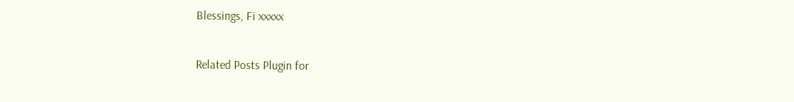Blessings, Fi xxxxx

Related Posts Plugin for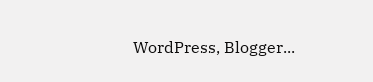WordPress, Blogger...